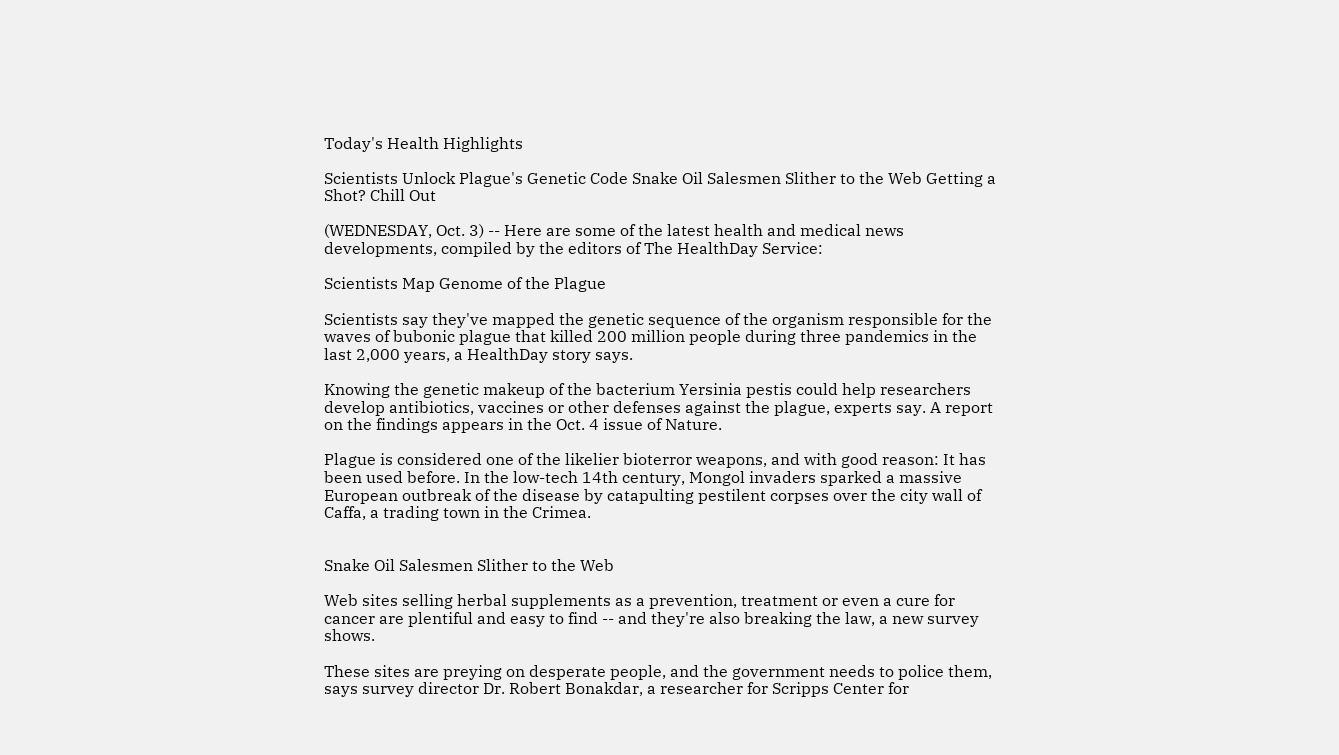Today's Health Highlights

Scientists Unlock Plague's Genetic Code Snake Oil Salesmen Slither to the Web Getting a Shot? Chill Out

(WEDNESDAY, Oct. 3) -- Here are some of the latest health and medical news developments, compiled by the editors of The HealthDay Service:

Scientists Map Genome of the Plague

Scientists say they've mapped the genetic sequence of the organism responsible for the waves of bubonic plague that killed 200 million people during three pandemics in the last 2,000 years, a HealthDay story says.

Knowing the genetic makeup of the bacterium Yersinia pestis could help researchers develop antibiotics, vaccines or other defenses against the plague, experts say. A report on the findings appears in the Oct. 4 issue of Nature.

Plague is considered one of the likelier bioterror weapons, and with good reason: It has been used before. In the low-tech 14th century, Mongol invaders sparked a massive European outbreak of the disease by catapulting pestilent corpses over the city wall of Caffa, a trading town in the Crimea.


Snake Oil Salesmen Slither to the Web

Web sites selling herbal supplements as a prevention, treatment or even a cure for cancer are plentiful and easy to find -- and they're also breaking the law, a new survey shows.

These sites are preying on desperate people, and the government needs to police them, says survey director Dr. Robert Bonakdar, a researcher for Scripps Center for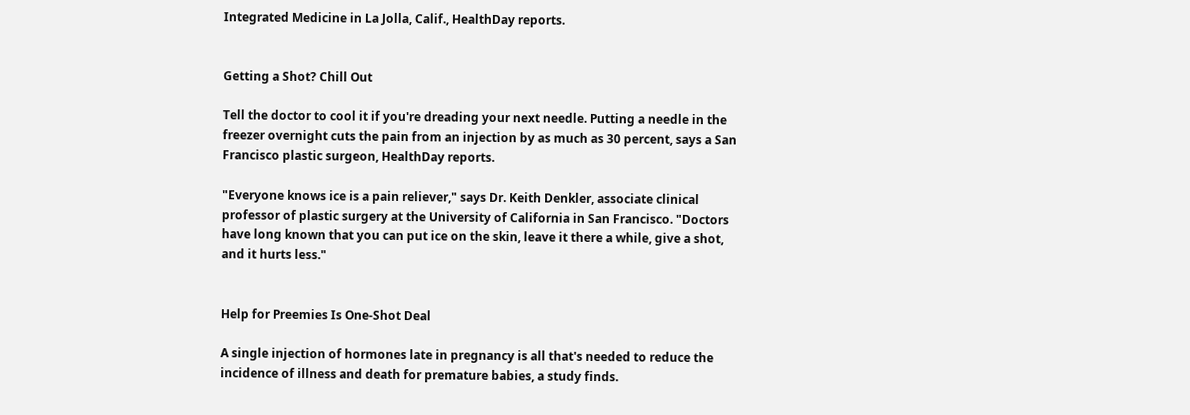Integrated Medicine in La Jolla, Calif., HealthDay reports.


Getting a Shot? Chill Out

Tell the doctor to cool it if you're dreading your next needle. Putting a needle in the freezer overnight cuts the pain from an injection by as much as 30 percent, says a San Francisco plastic surgeon, HealthDay reports.

"Everyone knows ice is a pain reliever," says Dr. Keith Denkler, associate clinical professor of plastic surgery at the University of California in San Francisco. "Doctors have long known that you can put ice on the skin, leave it there a while, give a shot, and it hurts less."


Help for Preemies Is One-Shot Deal

A single injection of hormones late in pregnancy is all that's needed to reduce the incidence of illness and death for premature babies, a study finds.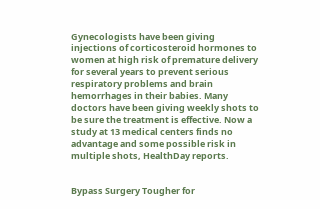Gynecologists have been giving injections of corticosteroid hormones to women at high risk of premature delivery for several years to prevent serious respiratory problems and brain hemorrhages in their babies. Many doctors have been giving weekly shots to be sure the treatment is effective. Now a study at 13 medical centers finds no advantage and some possible risk in multiple shots, HealthDay reports.


Bypass Surgery Tougher for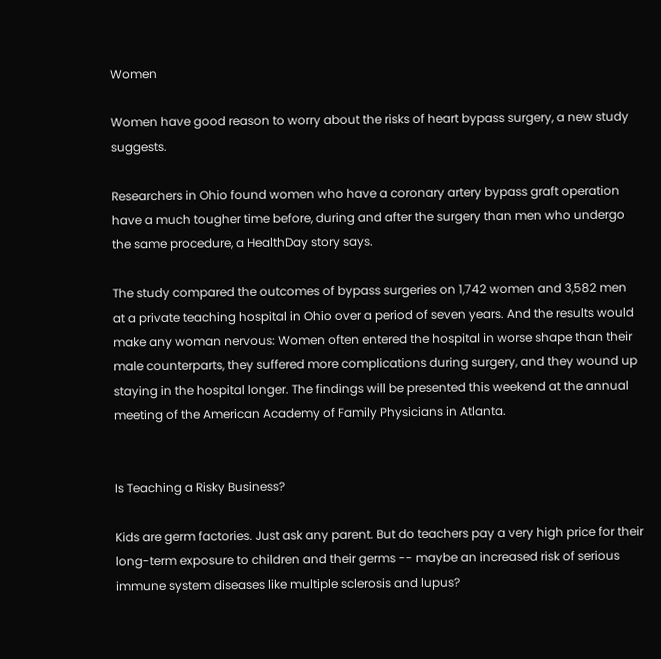Women

Women have good reason to worry about the risks of heart bypass surgery, a new study suggests.

Researchers in Ohio found women who have a coronary artery bypass graft operation have a much tougher time before, during and after the surgery than men who undergo the same procedure, a HealthDay story says.

The study compared the outcomes of bypass surgeries on 1,742 women and 3,582 men at a private teaching hospital in Ohio over a period of seven years. And the results would make any woman nervous: Women often entered the hospital in worse shape than their male counterparts, they suffered more complications during surgery, and they wound up staying in the hospital longer. The findings will be presented this weekend at the annual meeting of the American Academy of Family Physicians in Atlanta.


Is Teaching a Risky Business?

Kids are germ factories. Just ask any parent. But do teachers pay a very high price for their long-term exposure to children and their germs -- maybe an increased risk of serious immune system diseases like multiple sclerosis and lupus?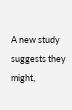A new study suggests they might,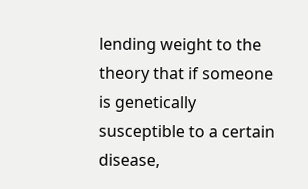lending weight to the theory that if someone is genetically susceptible to a certain disease,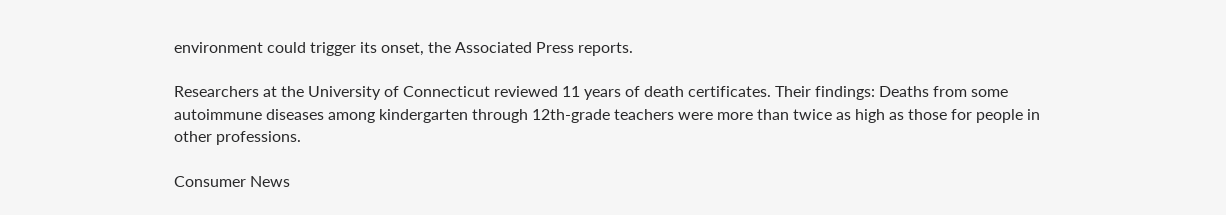environment could trigger its onset, the Associated Press reports.

Researchers at the University of Connecticut reviewed 11 years of death certificates. Their findings: Deaths from some autoimmune diseases among kindergarten through 12th-grade teachers were more than twice as high as those for people in other professions.

Consumer News